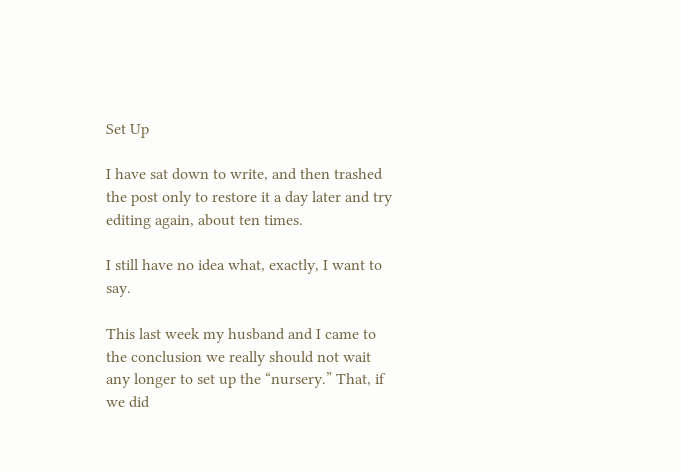Set Up

I have sat down to write, and then trashed the post only to restore it a day later and try editing again, about ten times.

I still have no idea what, exactly, I want to say.

This last week my husband and I came to the conclusion we really should not wait any longer to set up the “nursery.” That, if we did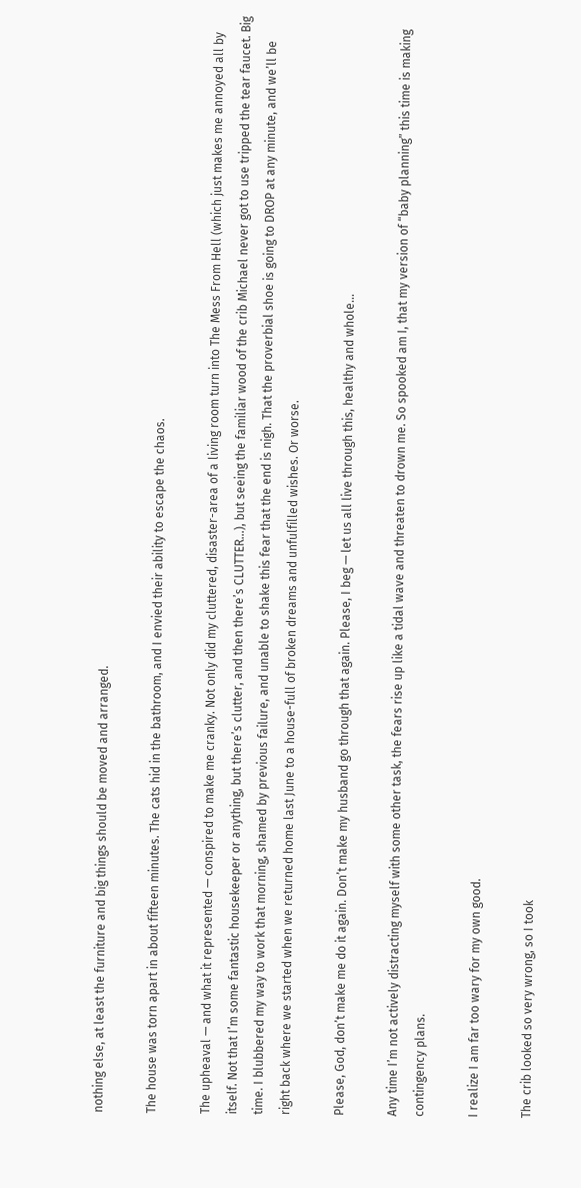nothing else, at least the furniture and big things should be moved and arranged.

The house was torn apart in about fifteen minutes. The cats hid in the bathroom, and I envied their ability to escape the chaos.

The upheaval — and what it represented — conspired to make me cranky. Not only did my cluttered, disaster-area of a living room turn into The Mess From Hell (which just makes me annoyed all by itself. Not that I’m some fantastic housekeeper or anything, but there’s clutter, and then there’s CLUTTER…), but seeing the familiar wood of the crib Michael never got to use tripped the tear faucet. Big time. I blubbered my way to work that morning, shamed by previous failure, and unable to shake this fear that the end is nigh. That the proverbial shoe is going to DROP at any minute, and we’ll be right back where we started when we returned home last June to a house-full of broken dreams and unfulfilled wishes. Or worse.

Please, God, don’t make me do it again. Don’t make my husband go through that again. Please, I beg — let us all live through this, healthy and whole…

Any time I’m not actively distracting myself with some other task, the fears rise up like a tidal wave and threaten to drown me. So spooked am I, that my version of “baby planning” this time is making contingency plans.

I realize I am far too wary for my own good.

The crib looked so very wrong, so I took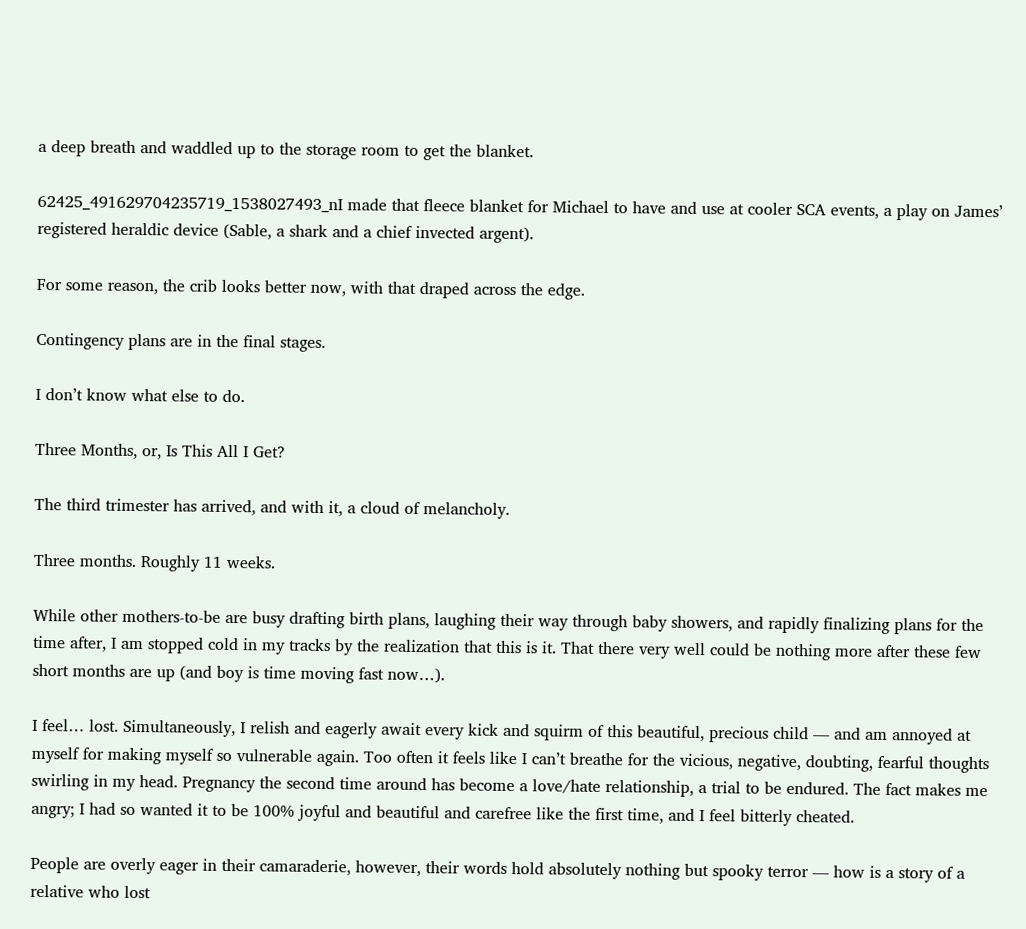a deep breath and waddled up to the storage room to get the blanket.

62425_491629704235719_1538027493_nI made that fleece blanket for Michael to have and use at cooler SCA events, a play on James’ registered heraldic device (Sable, a shark and a chief invected argent).

For some reason, the crib looks better now, with that draped across the edge.

Contingency plans are in the final stages.

I don’t know what else to do.

Three Months, or, Is This All I Get?

The third trimester has arrived, and with it, a cloud of melancholy.

Three months. Roughly 11 weeks.

While other mothers-to-be are busy drafting birth plans, laughing their way through baby showers, and rapidly finalizing plans for the time after, I am stopped cold in my tracks by the realization that this is it. That there very well could be nothing more after these few short months are up (and boy is time moving fast now…).

I feel… lost. Simultaneously, I relish and eagerly await every kick and squirm of this beautiful, precious child — and am annoyed at myself for making myself so vulnerable again. Too often it feels like I can’t breathe for the vicious, negative, doubting, fearful thoughts swirling in my head. Pregnancy the second time around has become a love/hate relationship, a trial to be endured. The fact makes me angry; I had so wanted it to be 100% joyful and beautiful and carefree like the first time, and I feel bitterly cheated.

People are overly eager in their camaraderie, however, their words hold absolutely nothing but spooky terror — how is a story of a relative who lost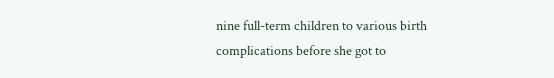nine full-term children to various birth complications before she got to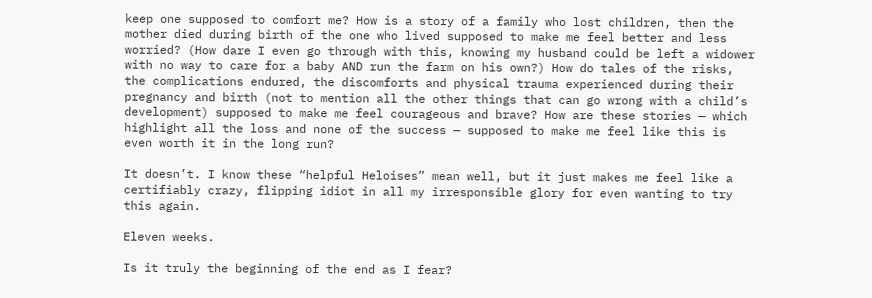keep one supposed to comfort me? How is a story of a family who lost children, then the mother died during birth of the one who lived supposed to make me feel better and less worried? (How dare I even go through with this, knowing my husband could be left a widower with no way to care for a baby AND run the farm on his own?) How do tales of the risks, the complications endured, the discomforts and physical trauma experienced during their pregnancy and birth (not to mention all the other things that can go wrong with a child’s development) supposed to make me feel courageous and brave? How are these stories — which highlight all the loss and none of the success — supposed to make me feel like this is even worth it in the long run?

It doesn’t. I know these “helpful Heloises” mean well, but it just makes me feel like a certifiably crazy, flipping idiot in all my irresponsible glory for even wanting to try this again.

Eleven weeks.

Is it truly the beginning of the end as I fear?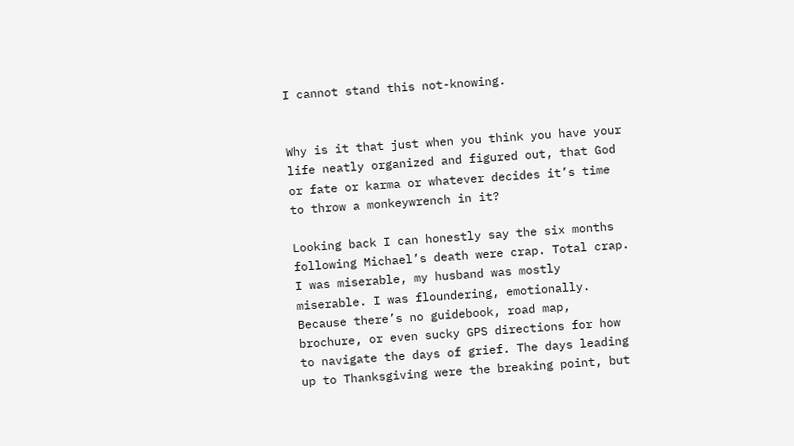I cannot stand this not-knowing.


Why is it that just when you think you have your life neatly organized and figured out, that God or fate or karma or whatever decides it’s time to throw a monkeywrench in it?

Looking back I can honestly say the six months following Michael’s death were crap. Total crap. I was miserable, my husband was mostly miserable. I was floundering, emotionally. Because there’s no guidebook, road map, brochure, or even sucky GPS directions for how to navigate the days of grief. The days leading up to Thanksgiving were the breaking point, but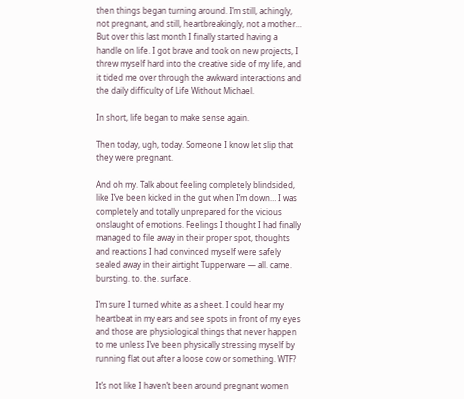then things began turning around. I’m still, achingly, not pregnant, and still, heartbreakingly, not a mother… But over this last month I finally started having a handle on life. I got brave and took on new projects, I threw myself hard into the creative side of my life, and it tided me over through the awkward interactions and the daily difficulty of Life Without Michael.

In short, life began to make sense again.

Then today, ugh, today. Someone I know let slip that they were pregnant.

And oh my. Talk about feeling completely blindsided, like I’ve been kicked in the gut when I’m down… I was completely and totally unprepared for the vicious onslaught of emotions. Feelings I thought I had finally managed to file away in their proper spot, thoughts and reactions I had convinced myself were safely sealed away in their airtight Tupperware — all. came. bursting. to. the. surface.

I’m sure I turned white as a sheet. I could hear my heartbeat in my ears and see spots in front of my eyes and those are physiological things that never happen to me unless I’ve been physically stressing myself by running flat out after a loose cow or something. WTF?

It’s not like I haven’t been around pregnant women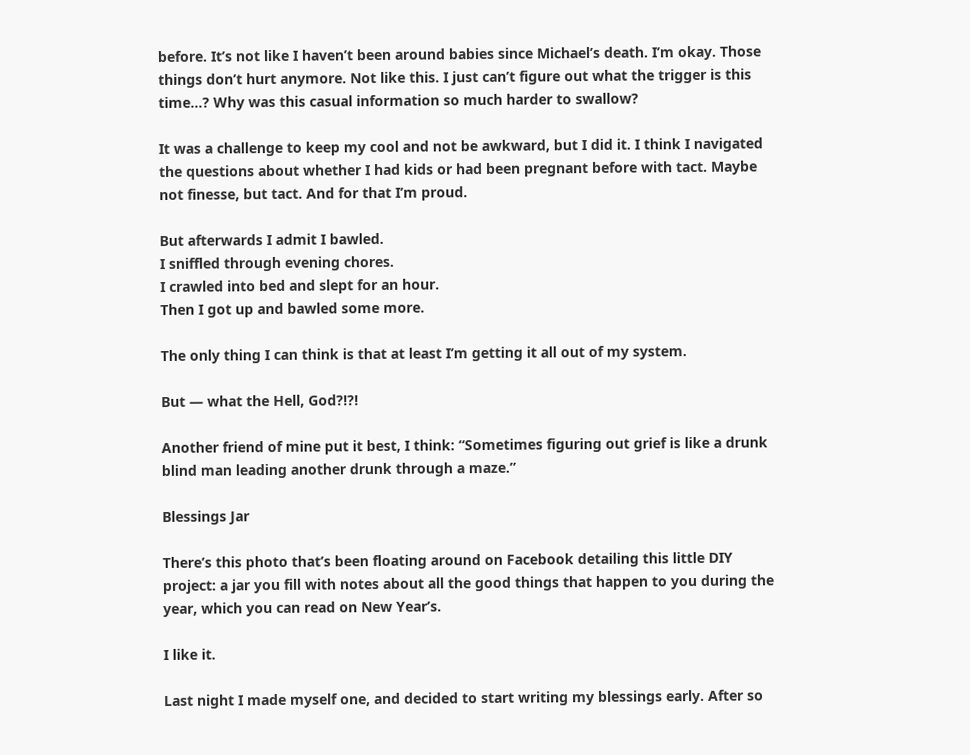before. It’s not like I haven’t been around babies since Michael’s death. I’m okay. Those things don’t hurt anymore. Not like this. I just can’t figure out what the trigger is this time…? Why was this casual information so much harder to swallow?

It was a challenge to keep my cool and not be awkward, but I did it. I think I navigated the questions about whether I had kids or had been pregnant before with tact. Maybe not finesse, but tact. And for that I’m proud.

But afterwards I admit I bawled.
I sniffled through evening chores.
I crawled into bed and slept for an hour.
Then I got up and bawled some more.

The only thing I can think is that at least I’m getting it all out of my system.

But — what the Hell, God?!?!

Another friend of mine put it best, I think: “Sometimes figuring out grief is like a drunk blind man leading another drunk through a maze.”

Blessings Jar

There’s this photo that’s been floating around on Facebook detailing this little DIY project: a jar you fill with notes about all the good things that happen to you during the year, which you can read on New Year’s.

I like it.

Last night I made myself one, and decided to start writing my blessings early. After so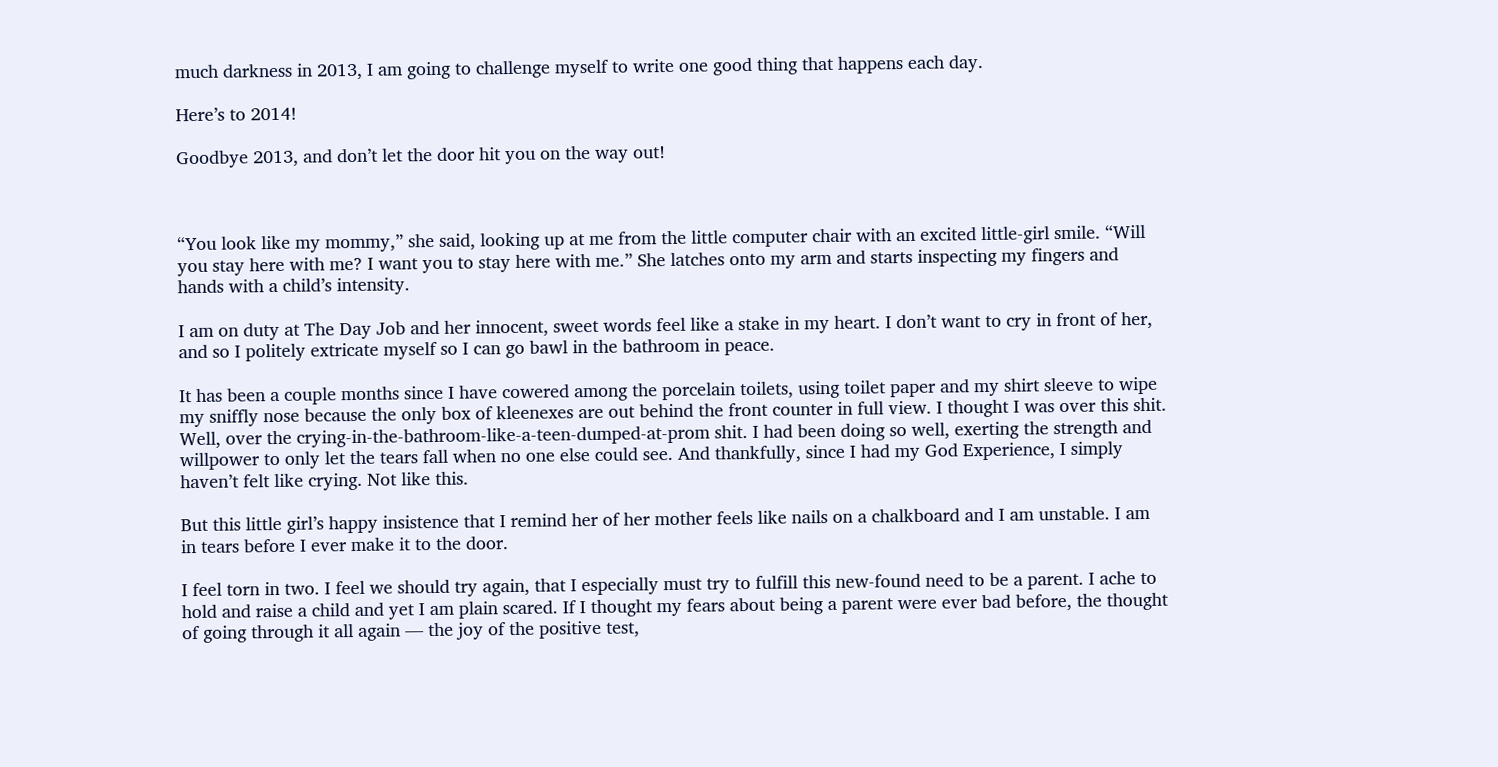much darkness in 2013, I am going to challenge myself to write one good thing that happens each day.

Here’s to 2014!

Goodbye 2013, and don’t let the door hit you on the way out!



“You look like my mommy,” she said, looking up at me from the little computer chair with an excited little-girl smile. “Will you stay here with me? I want you to stay here with me.” She latches onto my arm and starts inspecting my fingers and hands with a child’s intensity.

I am on duty at The Day Job and her innocent, sweet words feel like a stake in my heart. I don’t want to cry in front of her, and so I politely extricate myself so I can go bawl in the bathroom in peace.

It has been a couple months since I have cowered among the porcelain toilets, using toilet paper and my shirt sleeve to wipe my sniffly nose because the only box of kleenexes are out behind the front counter in full view. I thought I was over this shit. Well, over the crying-in-the-bathroom-like-a-teen-dumped-at-prom shit. I had been doing so well, exerting the strength and willpower to only let the tears fall when no one else could see. And thankfully, since I had my God Experience, I simply haven’t felt like crying. Not like this.

But this little girl’s happy insistence that I remind her of her mother feels like nails on a chalkboard and I am unstable. I am in tears before I ever make it to the door.

I feel torn in two. I feel we should try again, that I especially must try to fulfill this new-found need to be a parent. I ache to hold and raise a child and yet I am plain scared. If I thought my fears about being a parent were ever bad before, the thought of going through it all again — the joy of the positive test,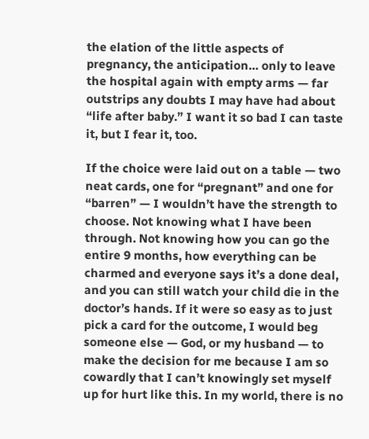the elation of the little aspects of pregnancy, the anticipation… only to leave the hospital again with empty arms — far outstrips any doubts I may have had about “life after baby.” I want it so bad I can taste it, but I fear it, too.

If the choice were laid out on a table — two neat cards, one for “pregnant” and one for “barren” — I wouldn’t have the strength to choose. Not knowing what I have been through. Not knowing how you can go the entire 9 months, how everything can be charmed and everyone says it’s a done deal, and you can still watch your child die in the doctor’s hands. If it were so easy as to just pick a card for the outcome, I would beg someone else — God, or my husband — to make the decision for me because I am so cowardly that I can’t knowingly set myself up for hurt like this. In my world, there is no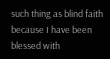such thing as blind faith because I have been blessed with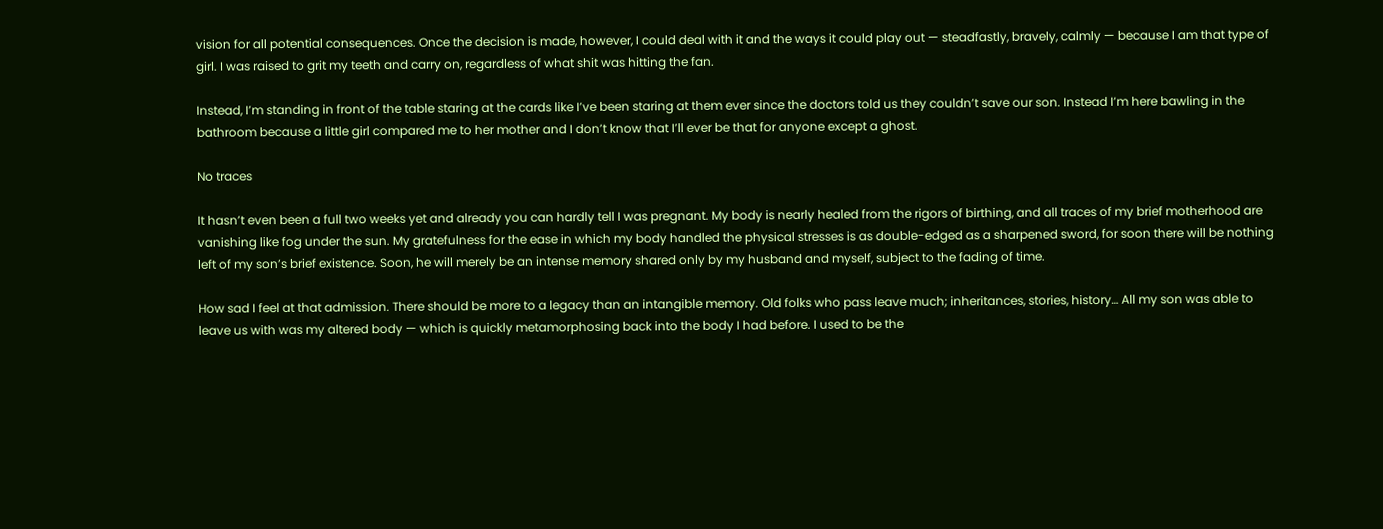vision for all potential consequences. Once the decision is made, however, I could deal with it and the ways it could play out — steadfastly, bravely, calmly — because I am that type of girl. I was raised to grit my teeth and carry on, regardless of what shit was hitting the fan.

Instead, I’m standing in front of the table staring at the cards like I’ve been staring at them ever since the doctors told us they couldn’t save our son. Instead I’m here bawling in the bathroom because a little girl compared me to her mother and I don’t know that I’ll ever be that for anyone except a ghost.

No traces

It hasn’t even been a full two weeks yet and already you can hardly tell I was pregnant. My body is nearly healed from the rigors of birthing, and all traces of my brief motherhood are vanishing like fog under the sun. My gratefulness for the ease in which my body handled the physical stresses is as double-edged as a sharpened sword, for soon there will be nothing left of my son’s brief existence. Soon, he will merely be an intense memory shared only by my husband and myself, subject to the fading of time.

How sad I feel at that admission. There should be more to a legacy than an intangible memory. Old folks who pass leave much; inheritances, stories, history… All my son was able to leave us with was my altered body — which is quickly metamorphosing back into the body I had before. I used to be the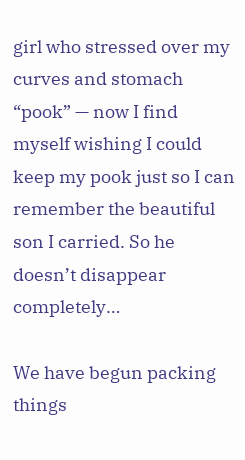girl who stressed over my curves and stomach “pook” — now I find myself wishing I could keep my pook just so I can remember the beautiful son I carried. So he doesn’t disappear completely…

We have begun packing things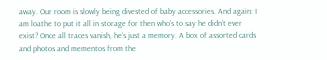away. Our room is slowly being divested of baby accessories. And again: I am loathe to put it all in storage for then who’s to say he didn’t ever exist? Once all traces vanish, he’s just a memory. A box of assorted cards and photos and mementos from the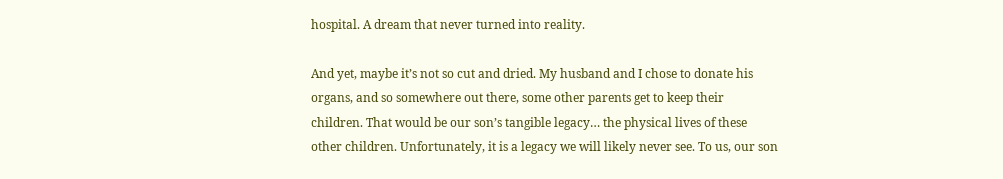hospital. A dream that never turned into reality.

And yet, maybe it’s not so cut and dried. My husband and I chose to donate his organs, and so somewhere out there, some other parents get to keep their children. That would be our son’s tangible legacy… the physical lives of these other children. Unfortunately, it is a legacy we will likely never see. To us, our son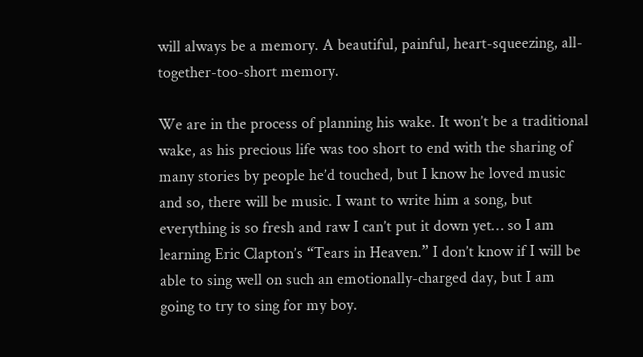will always be a memory. A beautiful, painful, heart-squeezing, all-together-too-short memory.

We are in the process of planning his wake. It won’t be a traditional wake, as his precious life was too short to end with the sharing of many stories by people he’d touched, but I know he loved music and so, there will be music. I want to write him a song, but everything is so fresh and raw I can’t put it down yet… so I am learning Eric Clapton’s “Tears in Heaven.” I don’t know if I will be able to sing well on such an emotionally-charged day, but I am going to try to sing for my boy.